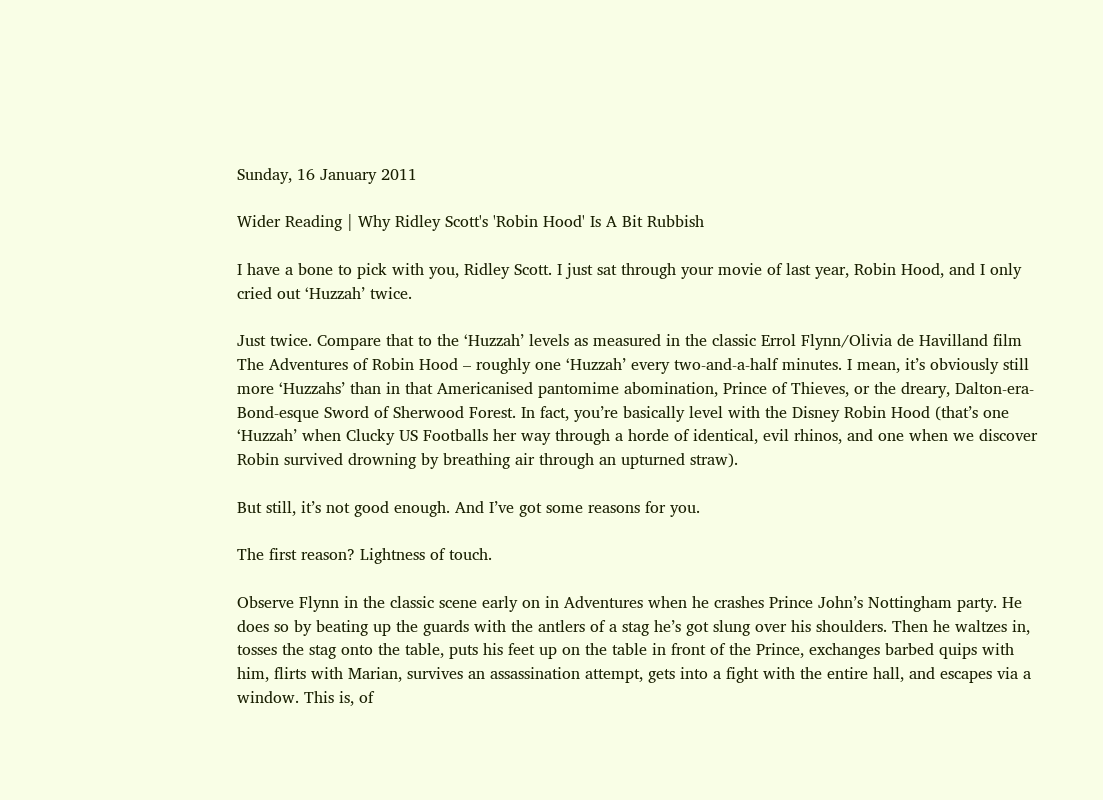Sunday, 16 January 2011

Wider Reading | Why Ridley Scott's 'Robin Hood' Is A Bit Rubbish

I have a bone to pick with you, Ridley Scott. I just sat through your movie of last year, Robin Hood, and I only cried out ‘Huzzah’ twice.

Just twice. Compare that to the ‘Huzzah’ levels as measured in the classic Errol Flynn/Olivia de Havilland film The Adventures of Robin Hood – roughly one ‘Huzzah’ every two-and-a-half minutes. I mean, it’s obviously still more ‘Huzzahs’ than in that Americanised pantomime abomination, Prince of Thieves, or the dreary, Dalton-era-Bond-esque Sword of Sherwood Forest. In fact, you’re basically level with the Disney Robin Hood (that’s one ‘Huzzah’ when Clucky US Footballs her way through a horde of identical, evil rhinos, and one when we discover Robin survived drowning by breathing air through an upturned straw).

But still, it’s not good enough. And I’ve got some reasons for you.

The first reason? Lightness of touch.

Observe Flynn in the classic scene early on in Adventures when he crashes Prince John’s Nottingham party. He does so by beating up the guards with the antlers of a stag he’s got slung over his shoulders. Then he waltzes in, tosses the stag onto the table, puts his feet up on the table in front of the Prince, exchanges barbed quips with him, flirts with Marian, survives an assassination attempt, gets into a fight with the entire hall, and escapes via a window. This is, of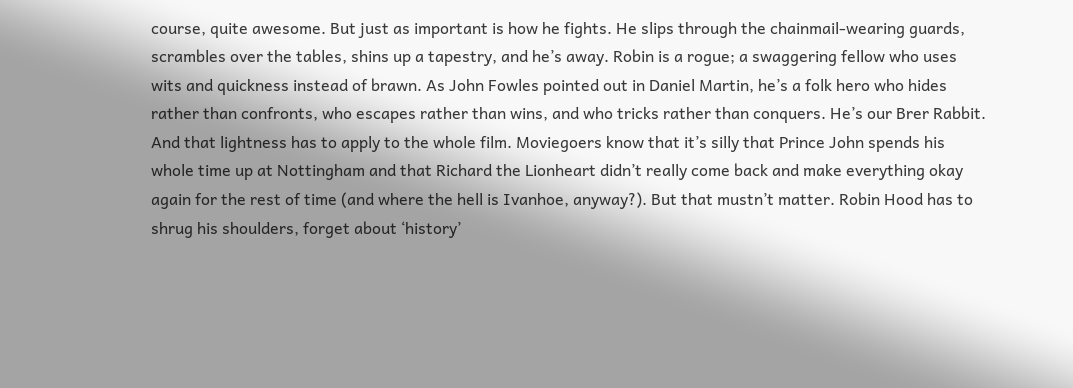course, quite awesome. But just as important is how he fights. He slips through the chainmail-wearing guards, scrambles over the tables, shins up a tapestry, and he’s away. Robin is a rogue; a swaggering fellow who uses wits and quickness instead of brawn. As John Fowles pointed out in Daniel Martin, he’s a folk hero who hides rather than confronts, who escapes rather than wins, and who tricks rather than conquers. He’s our Brer Rabbit. And that lightness has to apply to the whole film. Moviegoers know that it’s silly that Prince John spends his whole time up at Nottingham and that Richard the Lionheart didn’t really come back and make everything okay again for the rest of time (and where the hell is Ivanhoe, anyway?). But that mustn’t matter. Robin Hood has to shrug his shoulders, forget about ‘history’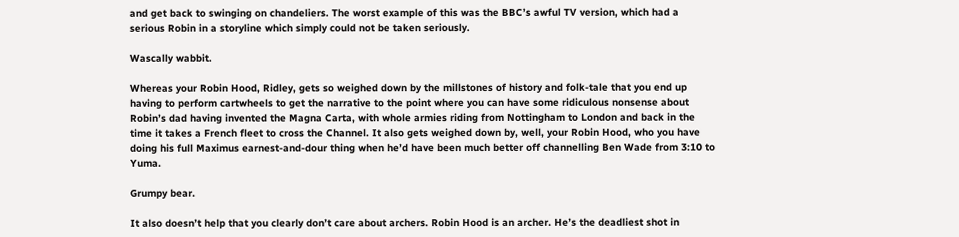and get back to swinging on chandeliers. The worst example of this was the BBC’s awful TV version, which had a serious Robin in a storyline which simply could not be taken seriously.

Wascally wabbit.

Whereas your Robin Hood, Ridley, gets so weighed down by the millstones of history and folk-tale that you end up having to perform cartwheels to get the narrative to the point where you can have some ridiculous nonsense about Robin’s dad having invented the Magna Carta, with whole armies riding from Nottingham to London and back in the time it takes a French fleet to cross the Channel. It also gets weighed down by, well, your Robin Hood, who you have doing his full Maximus earnest-and-dour thing when he’d have been much better off channelling Ben Wade from 3:10 to Yuma.

Grumpy bear.

It also doesn’t help that you clearly don’t care about archers. Robin Hood is an archer. He’s the deadliest shot in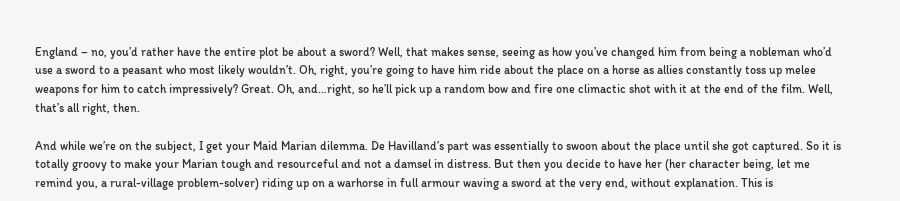England – no, you’d rather have the entire plot be about a sword? Well, that makes sense, seeing as how you’ve changed him from being a nobleman who’d use a sword to a peasant who most likely wouldn’t. Oh, right, you’re going to have him ride about the place on a horse as allies constantly toss up melee weapons for him to catch impressively? Great. Oh, and…right, so he’ll pick up a random bow and fire one climactic shot with it at the end of the film. Well, that’s all right, then.

And while we’re on the subject, I get your Maid Marian dilemma. De Havilland’s part was essentially to swoon about the place until she got captured. So it is totally groovy to make your Marian tough and resourceful and not a damsel in distress. But then you decide to have her (her character being, let me remind you, a rural-village problem-solver) riding up on a warhorse in full armour waving a sword at the very end, without explanation. This is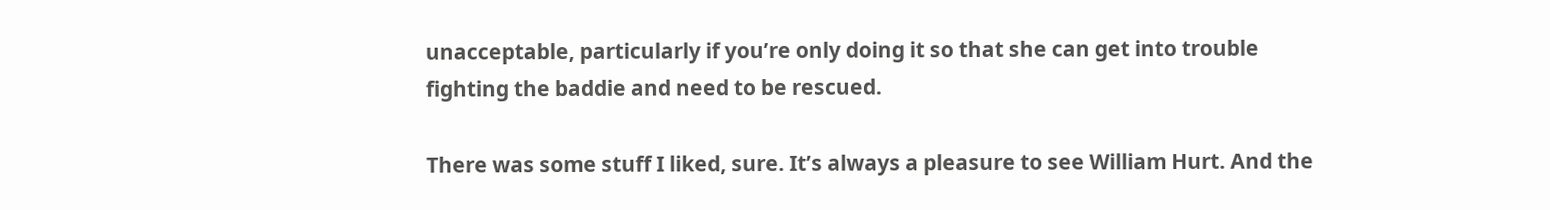unacceptable, particularly if you’re only doing it so that she can get into trouble fighting the baddie and need to be rescued.

There was some stuff I liked, sure. It’s always a pleasure to see William Hurt. And the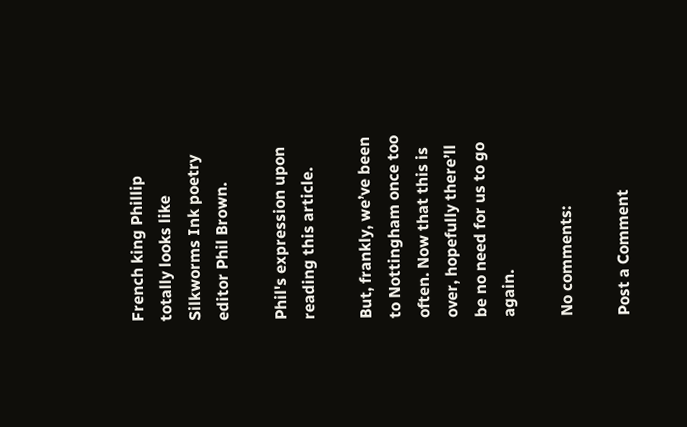French king Phillip totally looks like Silkworms Ink poetry editor Phil Brown.

Phil's expression upon reading this article.

But, frankly, we’ve been to Nottingham once too often. Now that this is over, hopefully there’ll be no need for us to go again.

No comments:

Post a Comment